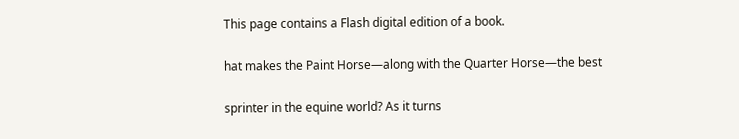This page contains a Flash digital edition of a book.

hat makes the Paint Horse—along with the Quarter Horse—the best

sprinter in the equine world? As it turns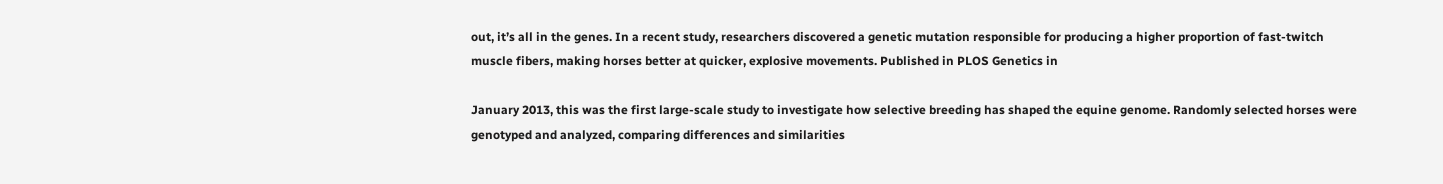out, it’s all in the genes. In a recent study, researchers discovered a genetic mutation responsible for producing a higher proportion of fast-twitch muscle fibers, making horses better at quicker, explosive movements. Published in PLOS Genetics in

January 2013, this was the first large-scale study to investigate how selective breeding has shaped the equine genome. Randomly selected horses were genotyped and analyzed, comparing differences and similarities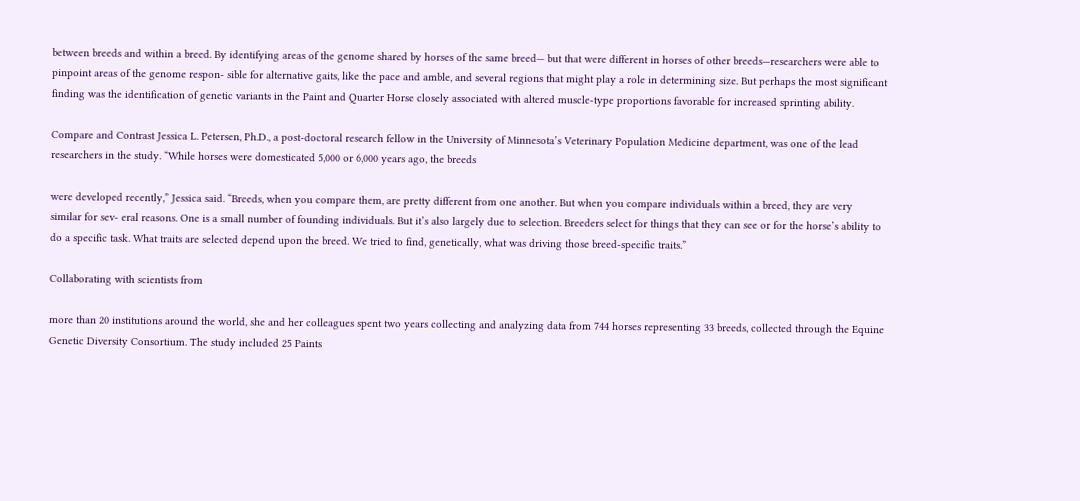between breeds and within a breed. By identifying areas of the genome shared by horses of the same breed— but that were different in horses of other breeds—researchers were able to pinpoint areas of the genome respon- sible for alternative gaits, like the pace and amble, and several regions that might play a role in determining size. But perhaps the most significant finding was the identification of genetic variants in the Paint and Quarter Horse closely associated with altered muscle-type proportions favorable for increased sprinting ability.

Compare and Contrast Jessica L. Petersen, Ph.D., a post-doctoral research fellow in the University of Minnesota’s Veterinary Population Medicine department, was one of the lead researchers in the study. “While horses were domesticated 5,000 or 6,000 years ago, the breeds

were developed recently,” Jessica said. “Breeds, when you compare them, are pretty different from one another. But when you compare individuals within a breed, they are very similar for sev- eral reasons. One is a small number of founding individuals. But it’s also largely due to selection. Breeders select for things that they can see or for the horse’s ability to do a specific task. What traits are selected depend upon the breed. We tried to find, genetically, what was driving those breed-specific traits.”

Collaborating with scientists from

more than 20 institutions around the world, she and her colleagues spent two years collecting and analyzing data from 744 horses representing 33 breeds, collected through the Equine Genetic Diversity Consortium. The study included 25 Paints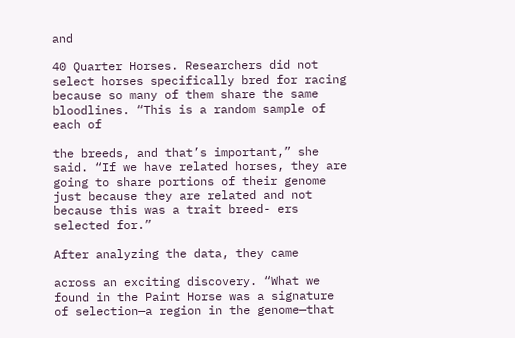and

40 Quarter Horses. Researchers did not select horses specifically bred for racing because so many of them share the same bloodlines. “This is a random sample of each of

the breeds, and that’s important,” she said. “If we have related horses, they are going to share portions of their genome just because they are related and not because this was a trait breed- ers selected for.”

After analyzing the data, they came

across an exciting discovery. “What we found in the Paint Horse was a signature of selection—a region in the genome—that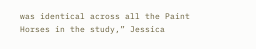was identical across all the Paint Horses in the study,” Jessica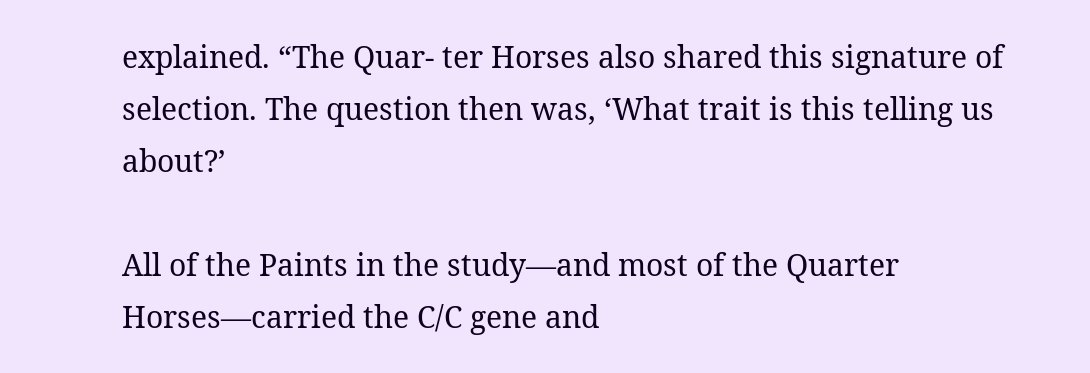explained. “The Quar- ter Horses also shared this signature of selection. The question then was, ‘What trait is this telling us about?’

All of the Paints in the study—and most of the Quarter Horses—carried the C/C gene and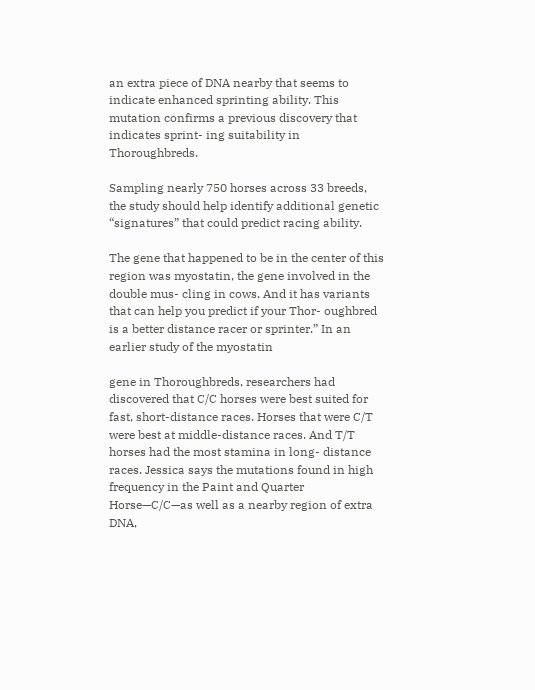an extra piece of DNA nearby that seems to indicate enhanced sprinting ability. This mutation confirms a previous discovery that indicates sprint- ing suitability in Thoroughbreds.

Sampling nearly 750 horses across 33 breeds, the study should help identify additional genetic “signatures” that could predict racing ability.

The gene that happened to be in the center of this region was myostatin, the gene involved in the double mus- cling in cows. And it has variants that can help you predict if your Thor- oughbred is a better distance racer or sprinter.” In an earlier study of the myostatin

gene in Thoroughbreds, researchers had discovered that C/C horses were best suited for fast, short-distance races. Horses that were C/T were best at middle-distance races. And T/T horses had the most stamina in long- distance races. Jessica says the mutations found in high frequency in the Paint and Quarter Horse—C/C—as well as a nearby region of extra DNA,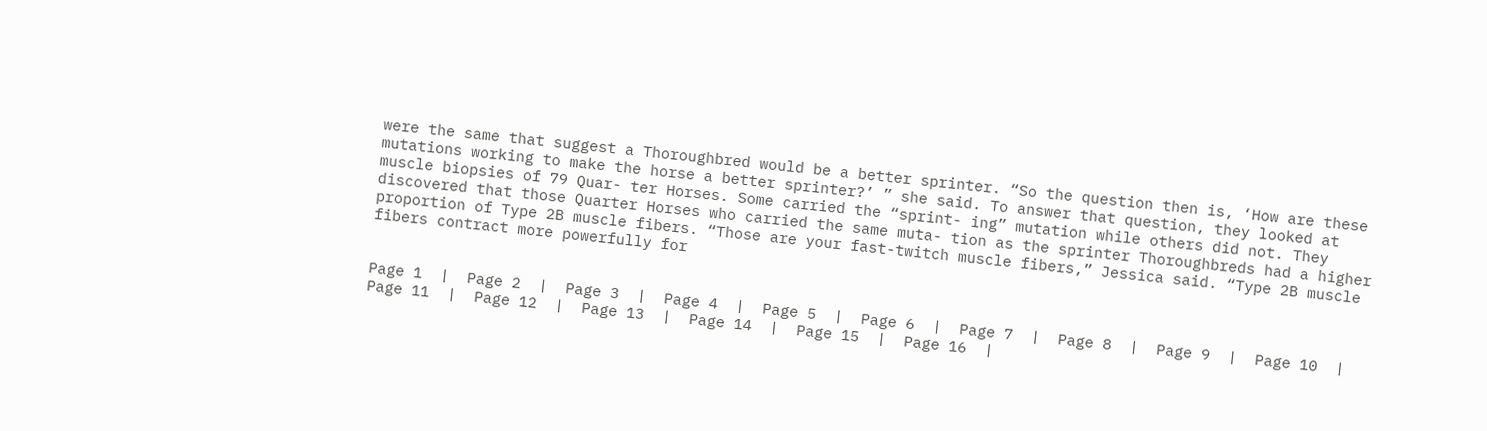were the same that suggest a Thoroughbred would be a better sprinter. “So the question then is, ‘How are these mutations working to make the horse a better sprinter?’ ” she said. To answer that question, they looked at muscle biopsies of 79 Quar- ter Horses. Some carried the “sprint- ing” mutation while others did not. They discovered that those Quarter Horses who carried the same muta- tion as the sprinter Thoroughbreds had a higher proportion of Type 2B muscle fibers. “Those are your fast-twitch muscle fibers,” Jessica said. “Type 2B muscle fibers contract more powerfully for


Page 1  |  Page 2  |  Page 3  |  Page 4  |  Page 5  |  Page 6  |  Page 7  |  Page 8  |  Page 9  |  Page 10  |  Page 11  |  Page 12  |  Page 13  |  Page 14  |  Page 15  |  Page 16  |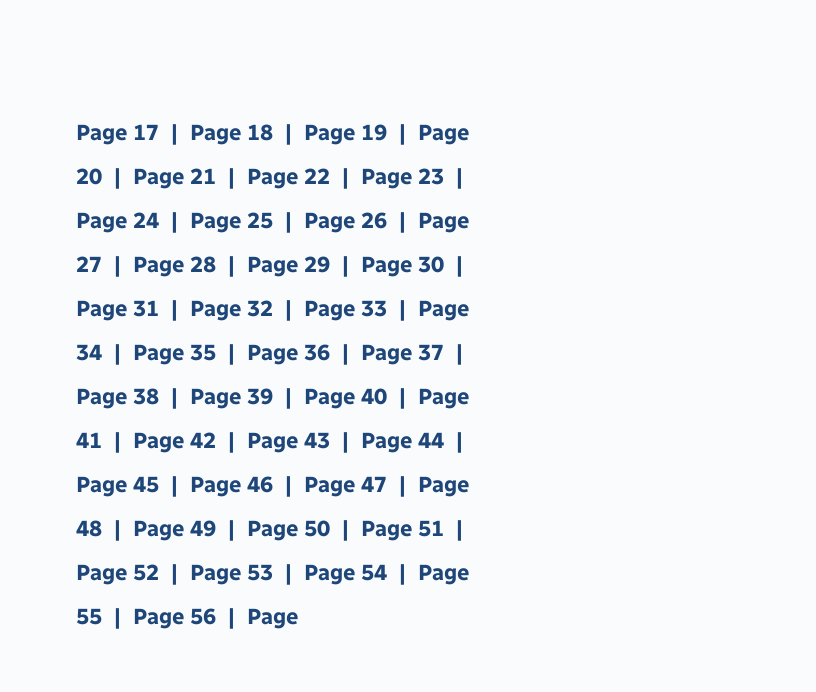Page 17  |  Page 18  |  Page 19  |  Page 20  |  Page 21  |  Page 22  |  Page 23  |  Page 24  |  Page 25  |  Page 26  |  Page 27  |  Page 28  |  Page 29  |  Page 30  |  Page 31  |  Page 32  |  Page 33  |  Page 34  |  Page 35  |  Page 36  |  Page 37  |  Page 38  |  Page 39  |  Page 40  |  Page 41  |  Page 42  |  Page 43  |  Page 44  |  Page 45  |  Page 46  |  Page 47  |  Page 48  |  Page 49  |  Page 50  |  Page 51  |  Page 52  |  Page 53  |  Page 54  |  Page 55  |  Page 56  |  Page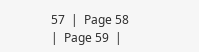57  |  Page 58  |  Page 59  |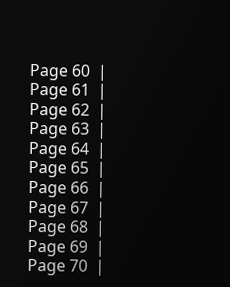Page 60  |  Page 61  |  Page 62  |  Page 63  |  Page 64  |  Page 65  |  Page 66  |  Page 67  |  Page 68  |  Page 69  |  Page 70  |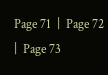Page 71  |  Page 72  |  Page 73